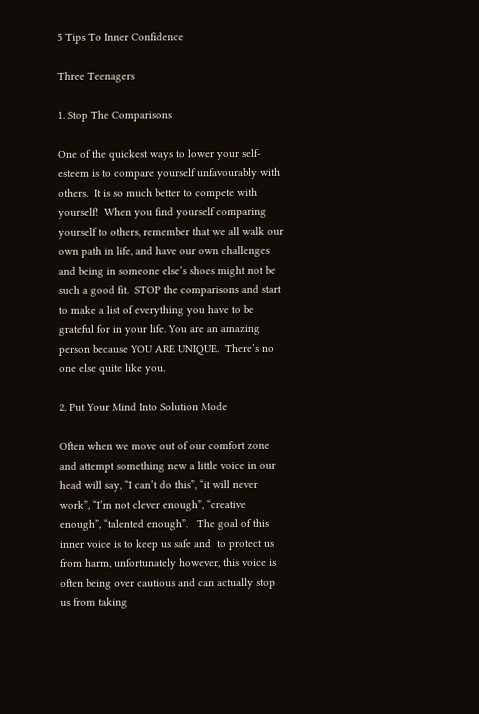5 Tips To Inner Confidence

Three Teenagers

1. Stop The Comparisons

One of the quickest ways to lower your self-esteem is to compare yourself unfavourably with others.  It is so much better to compete with yourself!  When you find yourself comparing yourself to others, remember that we all walk our own path in life, and have our own challenges and being in someone else’s shoes might not be such a good fit.  STOP the comparisons and start to make a list of everything you have to be grateful for in your life. You are an amazing person because YOU ARE UNIQUE.  There’s no one else quite like you.

2. Put Your Mind Into Solution Mode

Often when we move out of our comfort zone and attempt something new a little voice in our head will say, “I can’t do this”, “it will never work”, “I’m not clever enough”, “creative enough”, “talented enough”.   The goal of this inner voice is to keep us safe and  to protect us from harm, unfortunately however, this voice is often being over cautious and can actually stop us from taking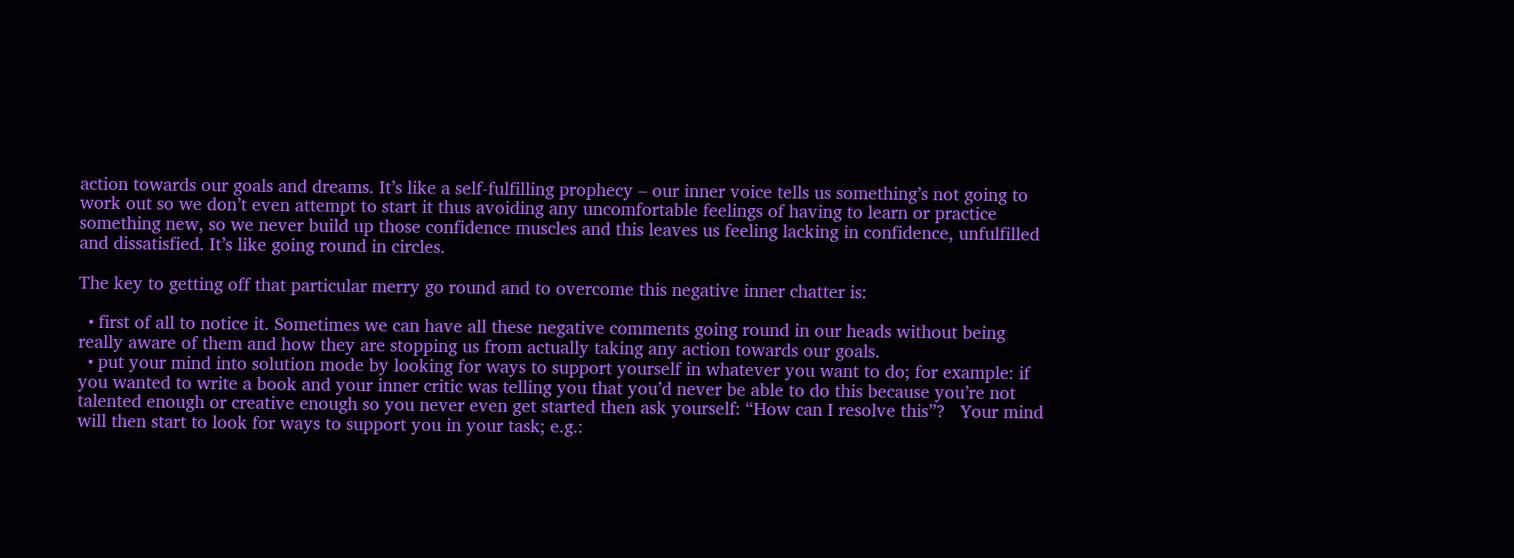action towards our goals and dreams. It’s like a self-fulfilling prophecy – our inner voice tells us something’s not going to work out so we don’t even attempt to start it thus avoiding any uncomfortable feelings of having to learn or practice something new, so we never build up those confidence muscles and this leaves us feeling lacking in confidence, unfulfilled and dissatisfied. It’s like going round in circles.

The key to getting off that particular merry go round and to overcome this negative inner chatter is:

  • first of all to notice it. Sometimes we can have all these negative comments going round in our heads without being really aware of them and how they are stopping us from actually taking any action towards our goals.
  • put your mind into solution mode by looking for ways to support yourself in whatever you want to do; for example: if you wanted to write a book and your inner critic was telling you that you’d never be able to do this because you’re not talented enough or creative enough so you never even get started then ask yourself: “How can I resolve this”?   Your mind will then start to look for ways to support you in your task; e.g.: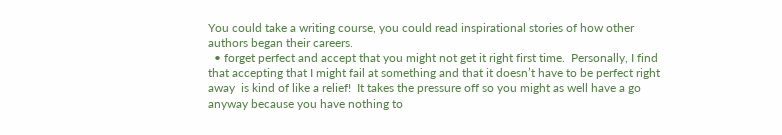You could take a writing course, you could read inspirational stories of how other authors began their careers.
  • forget perfect and accept that you might not get it right first time.  Personally, I find that accepting that I might fail at something and that it doesn’t have to be perfect right away  is kind of like a relief!  It takes the pressure off so you might as well have a go anyway because you have nothing to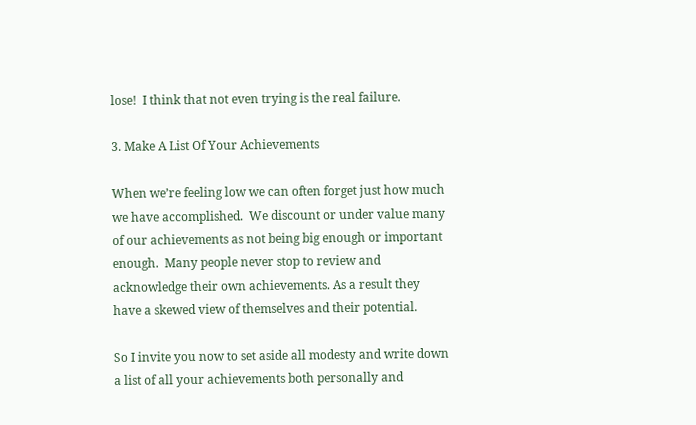lose!  I think that not even trying is the real failure.

3. Make A List Of Your Achievements

When we’re feeling low we can often forget just how much we have accomplished.  We discount or under value many of our achievements as not being big enough or important enough.  Many people never stop to review and acknowledge their own achievements. As a result they have a skewed view of themselves and their potential.

So I invite you now to set aside all modesty and write down a list of all your achievements both personally and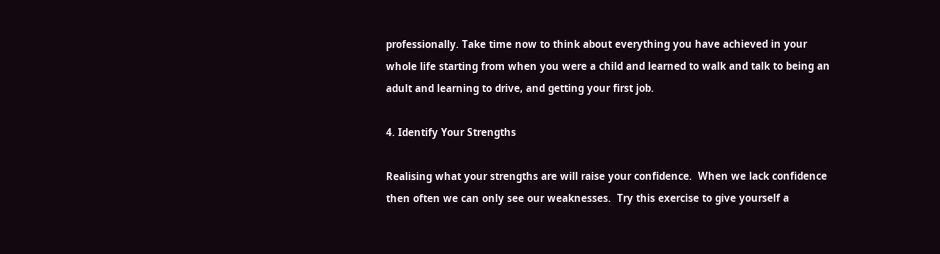professionally. Take time now to think about everything you have achieved in your whole life starting from when you were a child and learned to walk and talk to being an adult and learning to drive, and getting your first job.

4. Identify Your Strengths

Realising what your strengths are will raise your confidence.  When we lack confidence then often we can only see our weaknesses.  Try this exercise to give yourself a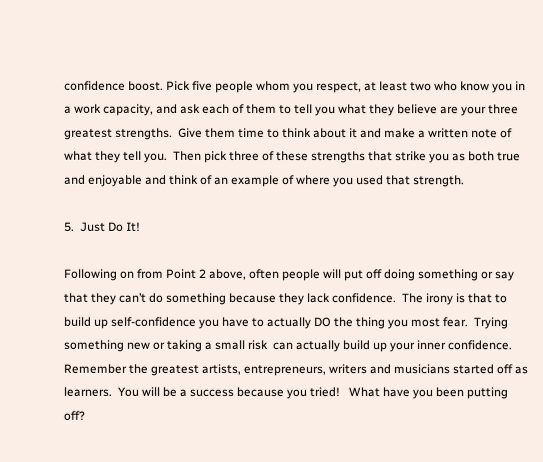confidence boost. Pick five people whom you respect, at least two who know you in a work capacity, and ask each of them to tell you what they believe are your three greatest strengths.  Give them time to think about it and make a written note of what they tell you.  Then pick three of these strengths that strike you as both true and enjoyable and think of an example of where you used that strength.

5.  Just Do It!

Following on from Point 2 above, often people will put off doing something or say that they can’t do something because they lack confidence.  The irony is that to build up self-confidence you have to actually DO the thing you most fear.  Trying something new or taking a small risk  can actually build up your inner confidence. Remember the greatest artists, entrepreneurs, writers and musicians started off as learners.  You will be a success because you tried!   What have you been putting off?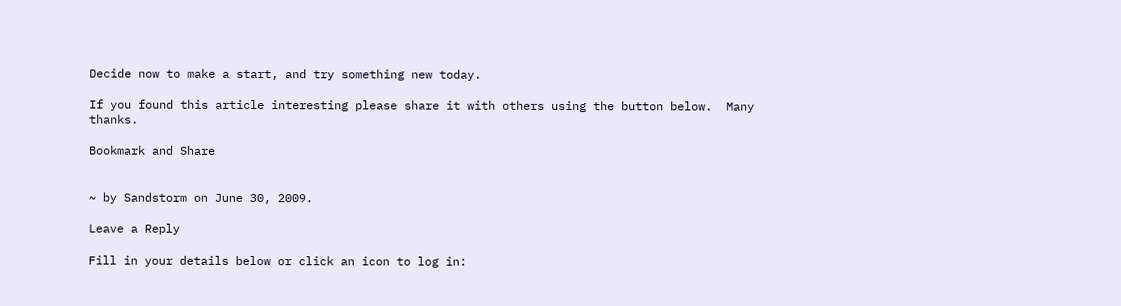Decide now to make a start, and try something new today.

If you found this article interesting please share it with others using the button below.  Many thanks.

Bookmark and Share


~ by Sandstorm on June 30, 2009.

Leave a Reply

Fill in your details below or click an icon to log in: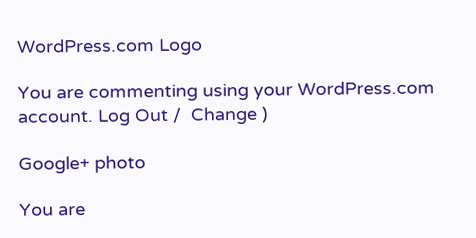WordPress.com Logo

You are commenting using your WordPress.com account. Log Out /  Change )

Google+ photo

You are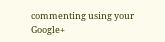commenting using your Google+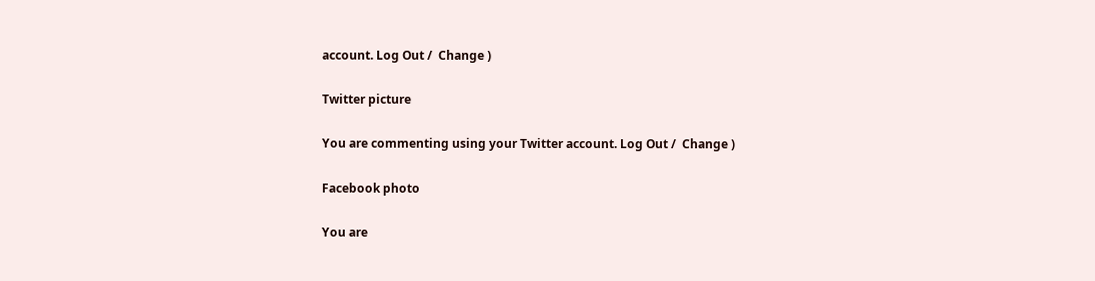account. Log Out /  Change )

Twitter picture

You are commenting using your Twitter account. Log Out /  Change )

Facebook photo

You are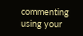commenting using your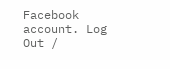Facebook account. Log Out /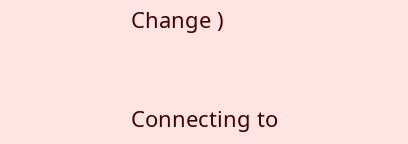Change )


Connecting to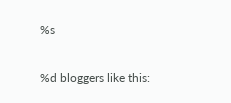%s

%d bloggers like this: